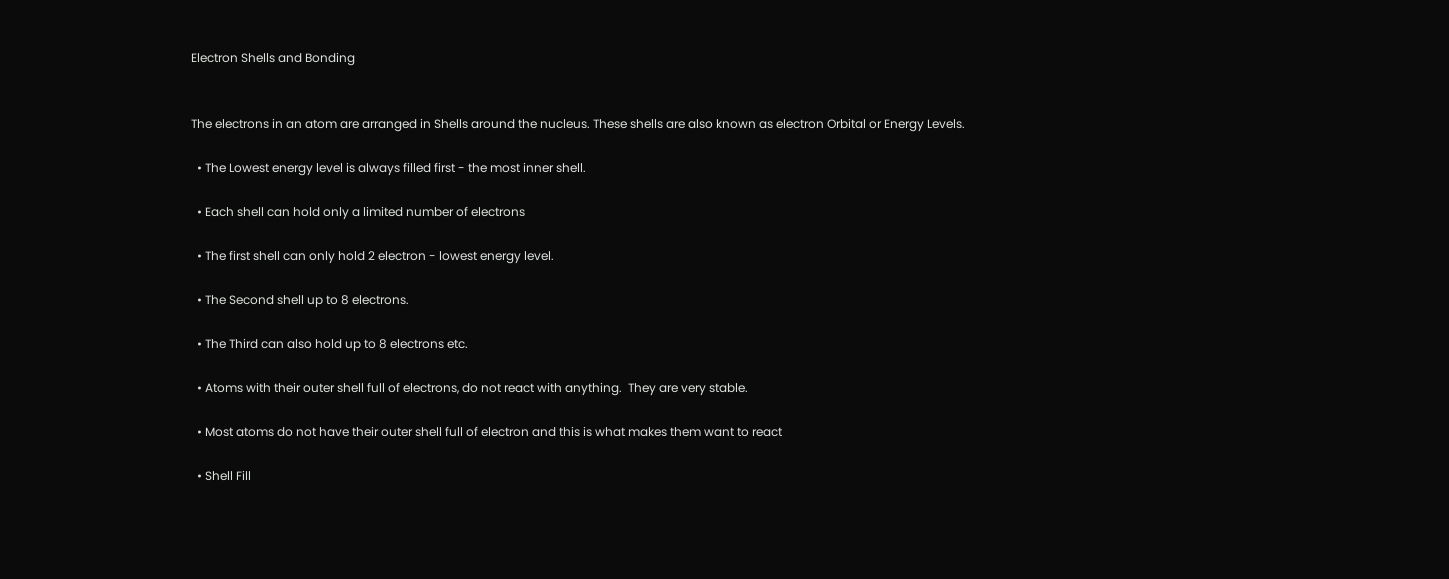Electron Shells and Bonding


The electrons in an atom are arranged in Shells around the nucleus. These shells are also known as electron Orbital or Energy Levels.

  • The Lowest energy level is always filled first - the most inner shell.

  • Each shell can hold only a limited number of electrons

  • The first shell can only hold 2 electron - lowest energy level.

  • The Second shell up to 8 electrons.

  • The Third can also hold up to 8 electrons etc.

  • Atoms with their outer shell full of electrons, do not react with anything.  They are very stable.

  • Most atoms do not have their outer shell full of electron and this is what makes them want to react

  • Shell Fill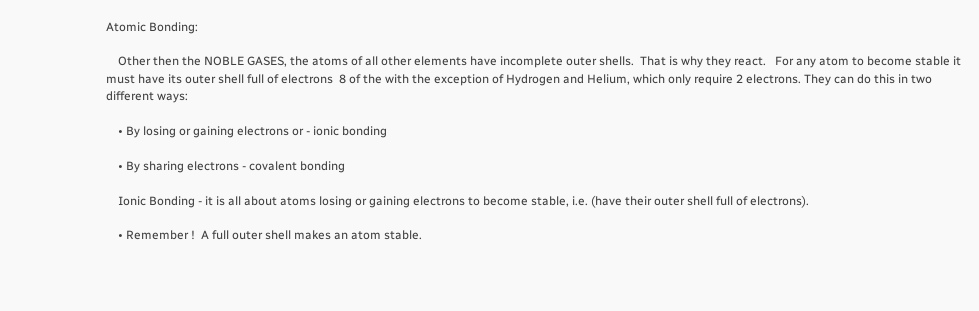Atomic Bonding:

    Other then the NOBLE GASES, the atoms of all other elements have incomplete outer shells.  That is why they react.   For any atom to become stable it must have its outer shell full of electrons  8 of the with the exception of Hydrogen and Helium, which only require 2 electrons. They can do this in two different ways:

    • By losing or gaining electrons or - ionic bonding

    • By sharing electrons - covalent bonding

    Ionic Bonding - it is all about atoms losing or gaining electrons to become stable, i.e. (have their outer shell full of electrons).

    • Remember !  A full outer shell makes an atom stable.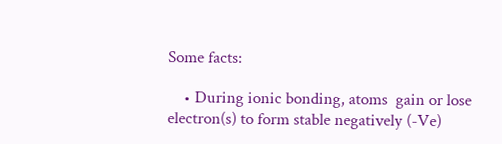Some facts:

    • During ionic bonding, atoms  gain or lose electron(s) to form stable negatively (-Ve)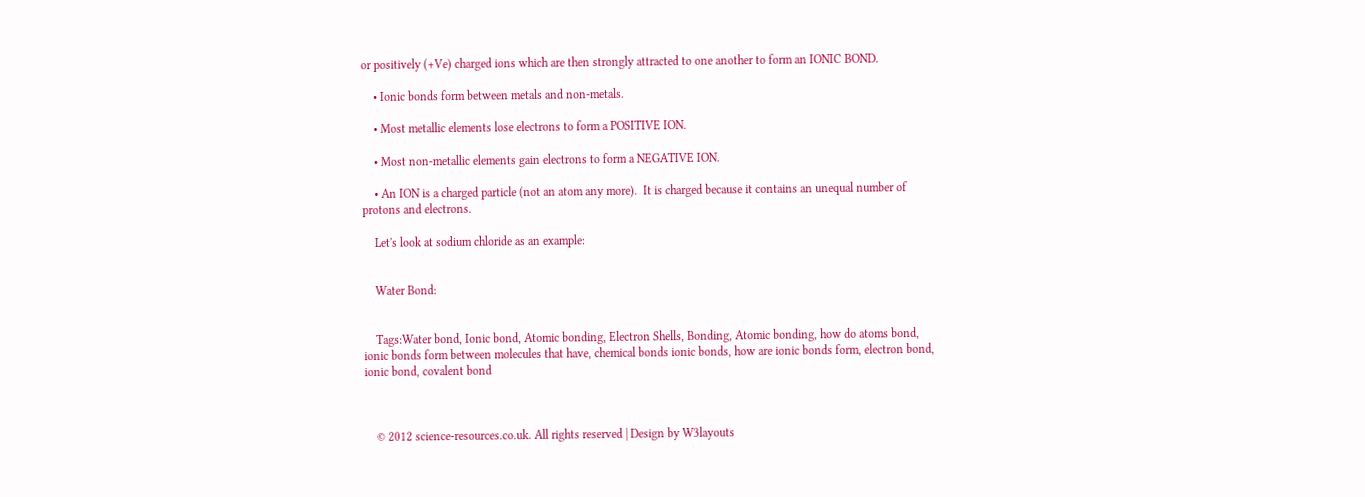or positively (+Ve) charged ions which are then strongly attracted to one another to form an IONIC BOND.

    • Ionic bonds form between metals and non-metals.

    • Most metallic elements lose electrons to form a POSITIVE ION.

    • Most non-metallic elements gain electrons to form a NEGATIVE ION.

    • An ION is a charged particle (not an atom any more).  It is charged because it contains an unequal number of protons and electrons.

    Let's look at sodium chloride as an example:


    Water Bond:


    Tags:Water bond, Ionic bond, Atomic bonding, Electron Shells, Bonding, Atomic bonding, how do atoms bond, ionic bonds form between molecules that have, chemical bonds ionic bonds, how are ionic bonds form, electron bond, ionic bond, covalent bond



    © 2012 science-resources.co.uk. All rights reserved | Design by W3layouts